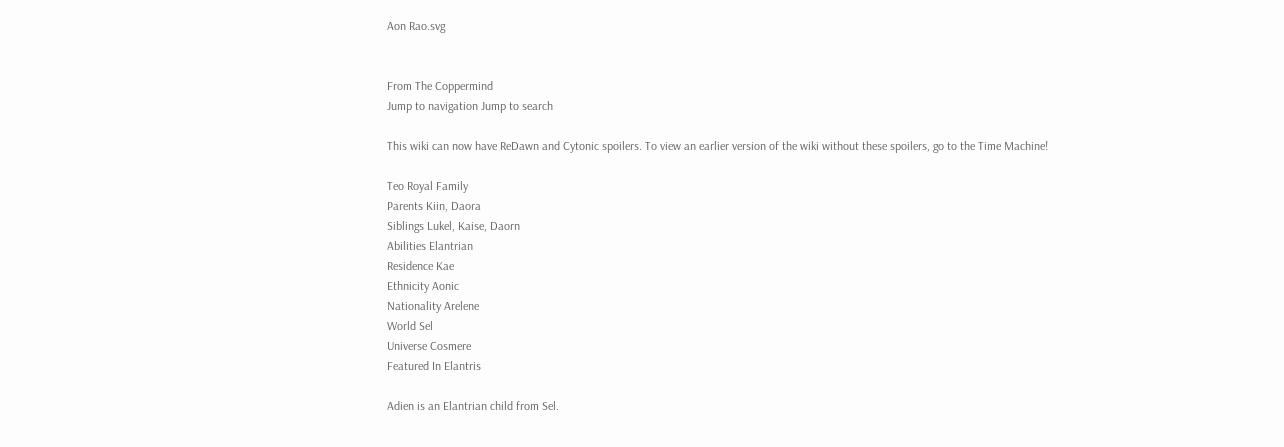Aon Rao.svg


From The Coppermind
Jump to navigation Jump to search

This wiki can now have ReDawn and Cytonic spoilers. To view an earlier version of the wiki without these spoilers, go to the Time Machine!

Teo Royal Family
Parents Kiin, Daora
Siblings Lukel, Kaise, Daorn
Abilities Elantrian
Residence Kae
Ethnicity Aonic
Nationality Arelene
World Sel
Universe Cosmere
Featured In Elantris

Adien is an Elantrian child from Sel.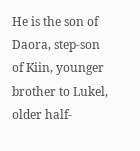He is the son of Daora, step-son of Kiin, younger brother to Lukel, older half-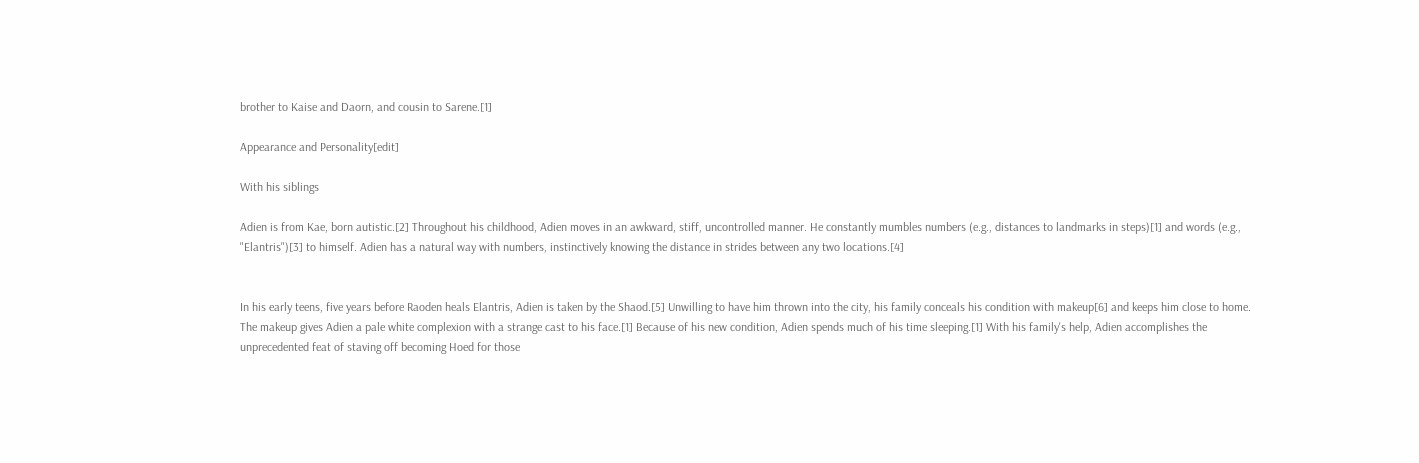brother to Kaise and Daorn, and cousin to Sarene.[1]

Appearance and Personality[edit]

With his siblings

Adien is from Kae, born autistic.[2] Throughout his childhood, Adien moves in an awkward, stiff, uncontrolled manner. He constantly mumbles numbers (e.g., distances to landmarks in steps)[1] and words (e.g., "Elantris")[3] to himself. Adien has a natural way with numbers, instinctively knowing the distance in strides between any two locations.[4]


In his early teens, five years before Raoden heals Elantris, Adien is taken by the Shaod.[5] Unwilling to have him thrown into the city, his family conceals his condition with makeup[6] and keeps him close to home. The makeup gives Adien a pale white complexion with a strange cast to his face.[1] Because of his new condition, Adien spends much of his time sleeping.[1] With his family's help, Adien accomplishes the unprecedented feat of staving off becoming Hoed for those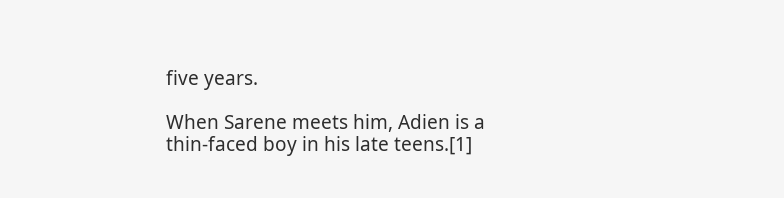five years.

When Sarene meets him, Adien is a thin-faced boy in his late teens.[1]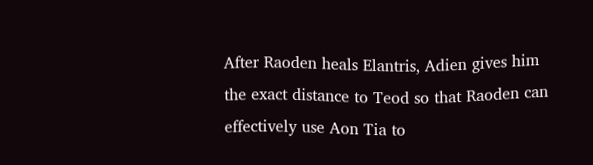After Raoden heals Elantris, Adien gives him the exact distance to Teod so that Raoden can effectively use Aon Tia to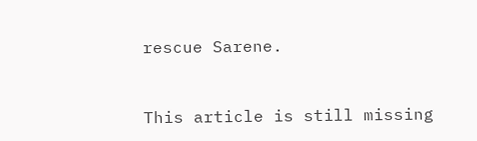rescue Sarene.



This article is still missing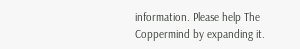information. Please help The Coppermind by expanding it.